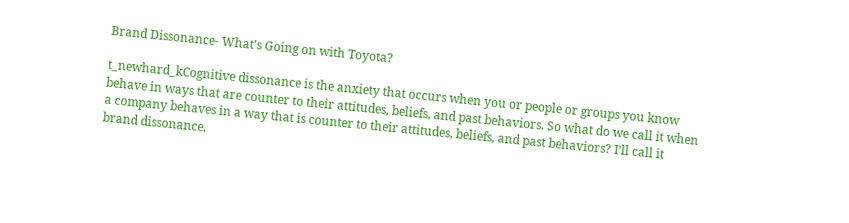Brand Dissonance- What’s Going on with Toyota?

t_newhard_kCognitive dissonance is the anxiety that occurs when you or people or groups you know behave in ways that are counter to their attitudes, beliefs, and past behaviors. So what do we call it when a company behaves in a way that is counter to their attitudes, beliefs, and past behaviors? I’ll call it brand dissonance.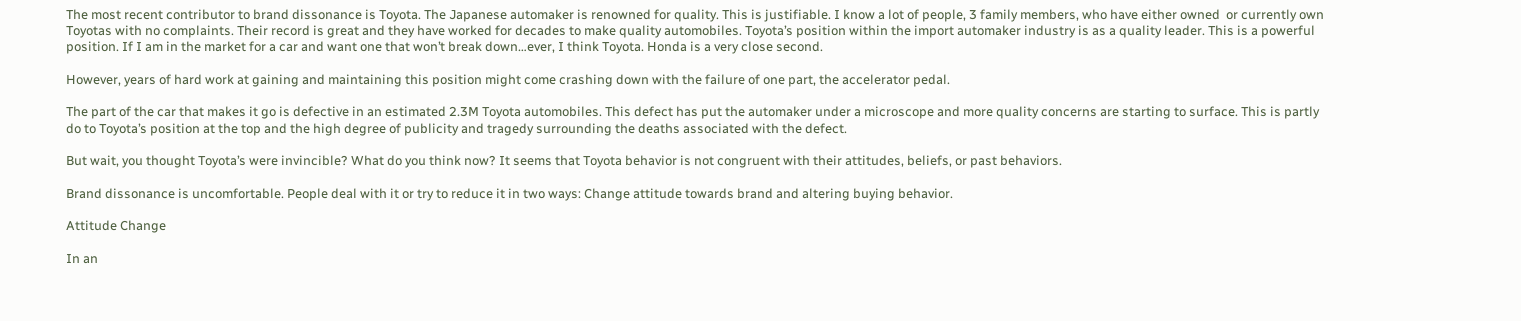The most recent contributor to brand dissonance is Toyota. The Japanese automaker is renowned for quality. This is justifiable. I know a lot of people, 3 family members, who have either owned  or currently own Toyotas with no complaints. Their record is great and they have worked for decades to make quality automobiles. Toyota’s position within the import automaker industry is as a quality leader. This is a powerful position. If I am in the market for a car and want one that won’t break down…ever, I think Toyota. Honda is a very close second.

However, years of hard work at gaining and maintaining this position might come crashing down with the failure of one part, the accelerator pedal.

The part of the car that makes it go is defective in an estimated 2.3M Toyota automobiles. This defect has put the automaker under a microscope and more quality concerns are starting to surface. This is partly do to Toyota’s position at the top and the high degree of publicity and tragedy surrounding the deaths associated with the defect.

But wait, you thought Toyota’s were invincible? What do you think now? It seems that Toyota behavior is not congruent with their attitudes, beliefs, or past behaviors.

Brand dissonance is uncomfortable. People deal with it or try to reduce it in two ways: Change attitude towards brand and altering buying behavior.

Attitude Change

In an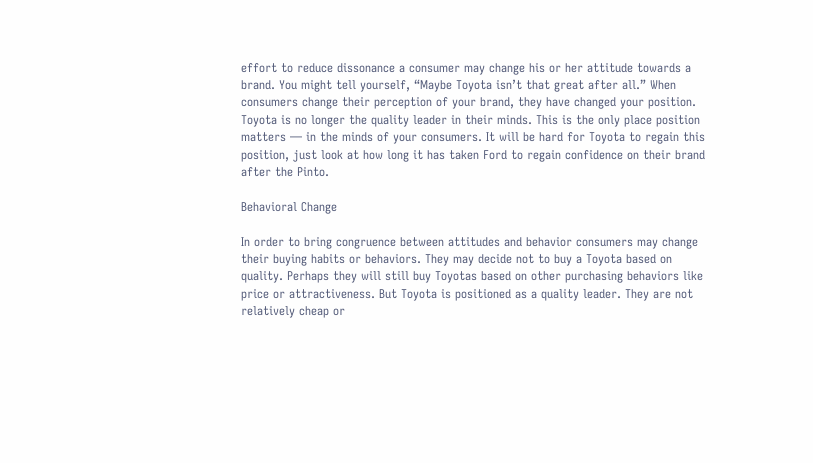effort to reduce dissonance a consumer may change his or her attitude towards a brand. You might tell yourself, “Maybe Toyota isn’t that great after all.” When consumers change their perception of your brand, they have changed your position. Toyota is no longer the quality leader in their minds. This is the only place position matters — in the minds of your consumers. It will be hard for Toyota to regain this position, just look at how long it has taken Ford to regain confidence on their brand after the Pinto.

Behavioral Change

In order to bring congruence between attitudes and behavior consumers may change their buying habits or behaviors. They may decide not to buy a Toyota based on quality. Perhaps they will still buy Toyotas based on other purchasing behaviors like price or attractiveness. But Toyota is positioned as a quality leader. They are not relatively cheap or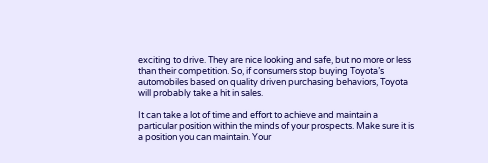exciting to drive. They are nice looking and safe, but no more or less than their competition. So, if consumers stop buying Toyota’s automobiles based on quality driven purchasing behaviors, Toyota will probably take a hit in sales.

It can take a lot of time and effort to achieve and maintain a particular position within the minds of your prospects. Make sure it is a position you can maintain. Your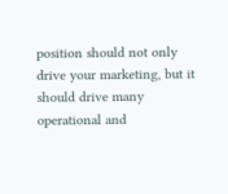position should not only drive your marketing, but it should drive many operational and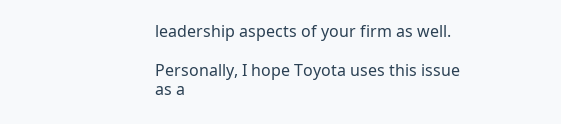leadership aspects of your firm as well.

Personally, I hope Toyota uses this issue as a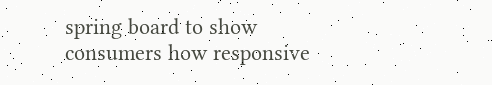spring board to show consumers how responsive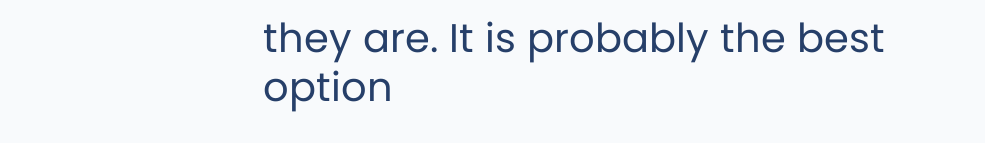they are. It is probably the best option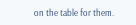on the table for them.